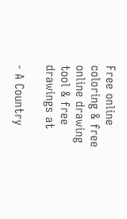Free online coloring & free online drawing tool & free drawings at

- A Country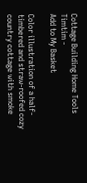Cottage Building Home Tools Timtim -
Add to My Basket

Color illustration of a half-timbered and straw-roofed cozy country cottage with smoke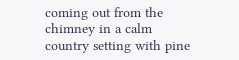coming out from the chimney in a calm country setting with pine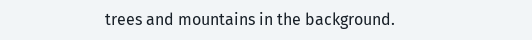trees and mountains in the background.